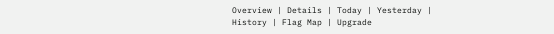Overview | Details | Today | Yesterday | History | Flag Map | Upgrade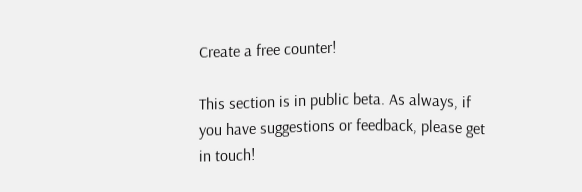Create a free counter!

This section is in public beta. As always, if you have suggestions or feedback, please get in touch!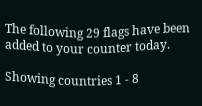The following 29 flags have been added to your counter today.

Showing countries 1 - 8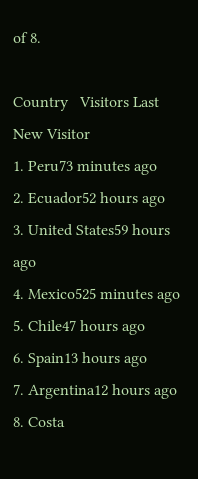of 8.

Country   Visitors Last New Visitor
1. Peru73 minutes ago
2. Ecuador52 hours ago
3. United States59 hours ago
4. Mexico525 minutes ago
5. Chile47 hours ago
6. Spain13 hours ago
7. Argentina12 hours ago
8. Costa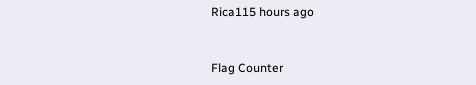Rica115 hours ago


Flag Counter